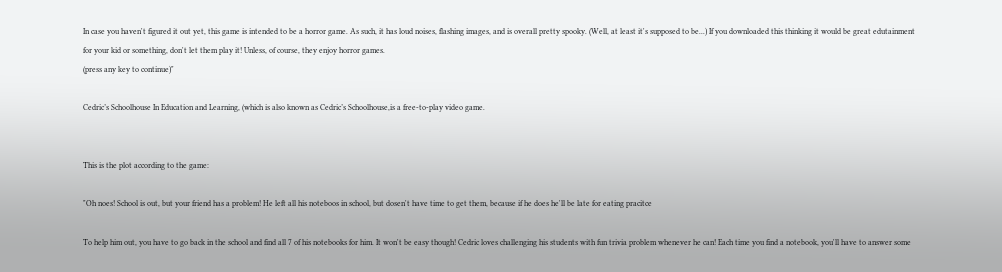In case you haven't figured it out yet, this game is intended to be a horror game. As such, it has loud noises, flashing images, and is overall pretty spooky. (Well, at least it's supposed to be...) If you downloaded this thinking it would be great edutainment for your kid or something, don't let them play it! Unless, of course, they enjoy horror games.
(press any key to continue)"

Cedric’s Schoolhouse In Education and Learning, (which is also known as Cedric’s Schoolhouse,is a free-to-play video game.


This is the plot according to the game:

"Oh noes! School is out, but your friend has a problem! He left all his noteboos in school, but dosen't have time to get them, because if he does he'll be late for eating pracitce

To help him out, you have to go back in the school and find all 7 of his notebooks for him. It won't be easy though! Cedric loves challenging his students with fun trivia problem whenever he can! Each time you find a notebook, you'll have to answer some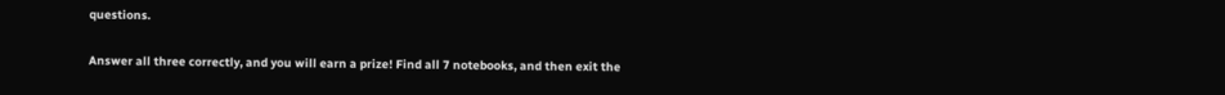questions.

Answer all three correctly, and you will earn a prize! Find all 7 notebooks, and then exit the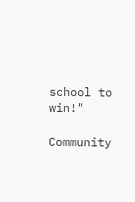school to win!"

Community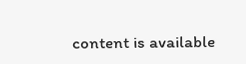content is available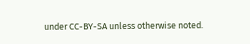under CC-BY-SA unless otherwise noted.